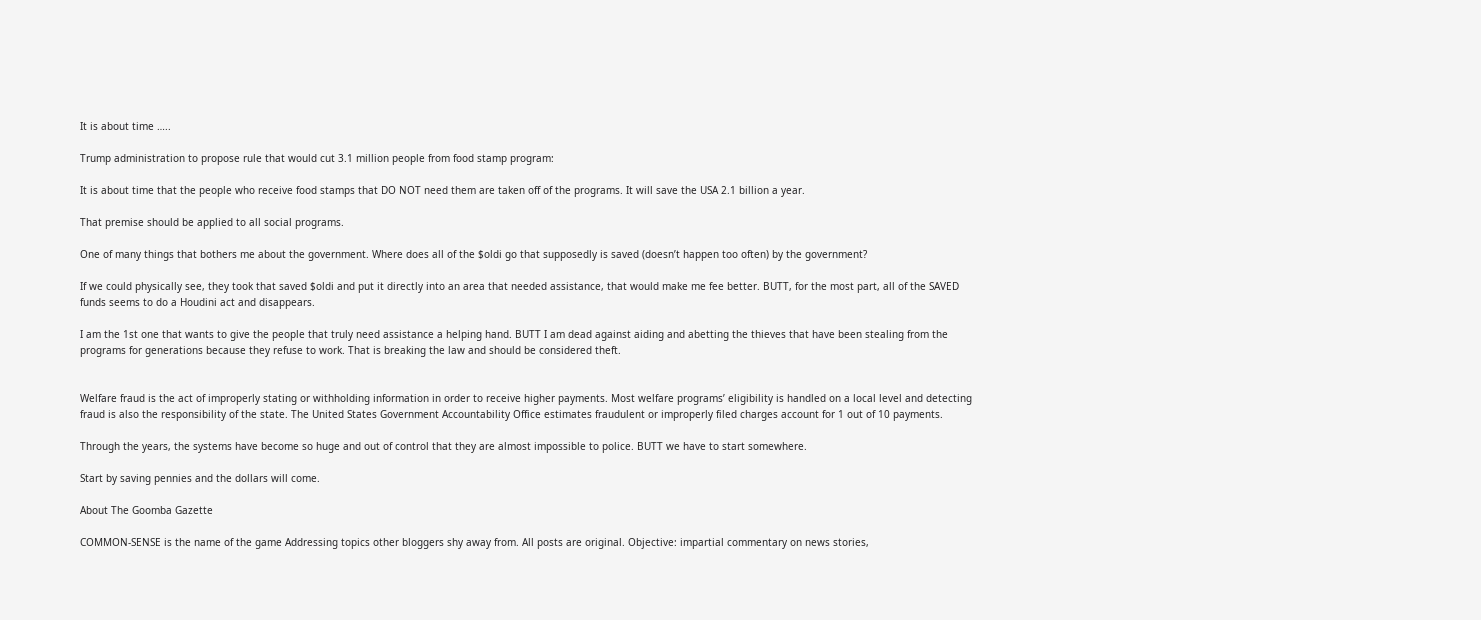It is about time …..

Trump administration to propose rule that would cut 3.1 million people from food stamp program:

It is about time that the people who receive food stamps that DO NOT need them are taken off of the programs. It will save the USA 2.1 billion a year.

That premise should be applied to all social programs.

One of many things that bothers me about the government. Where does all of the $oldi go that supposedly is saved (doesn’t happen too often) by the government?

If we could physically see, they took that saved $oldi and put it directly into an area that needed assistance, that would make me fee better. BUTT, for the most part, all of the SAVED funds seems to do a Houdini act and disappears.

I am the 1st one that wants to give the people that truly need assistance a helping hand. BUTT I am dead against aiding and abetting the thieves that have been stealing from the programs for generations because they refuse to work. That is breaking the law and should be considered theft.


Welfare fraud is the act of improperly stating or withholding information in order to receive higher payments. Most welfare programs’ eligibility is handled on a local level and detecting fraud is also the responsibility of the state. The United States Government Accountability Office estimates fraudulent or improperly filed charges account for 1 out of 10 payments.

Through the years, the systems have become so huge and out of control that they are almost impossible to police. BUTT we have to start somewhere.

Start by saving pennies and the dollars will come.

About The Goomba Gazette

COMMON-SENSE is the name of the game Addressing topics other bloggers shy away from. All posts are original. Objective: impartial commentary on news stories,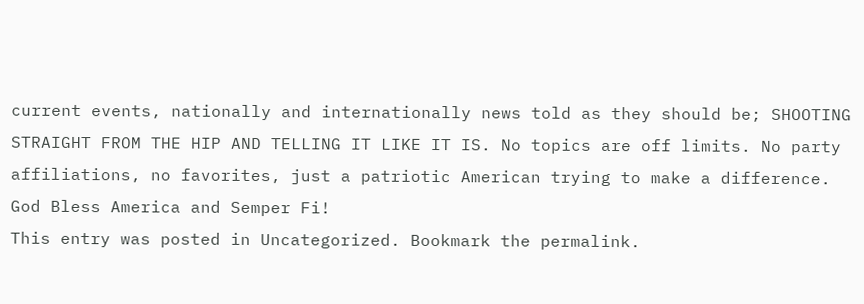current events, nationally and internationally news told as they should be; SHOOTING STRAIGHT FROM THE HIP AND TELLING IT LIKE IT IS. No topics are off limits. No party affiliations, no favorites, just a patriotic American trying to make a difference. God Bless America and Semper Fi!
This entry was posted in Uncategorized. Bookmark the permalink.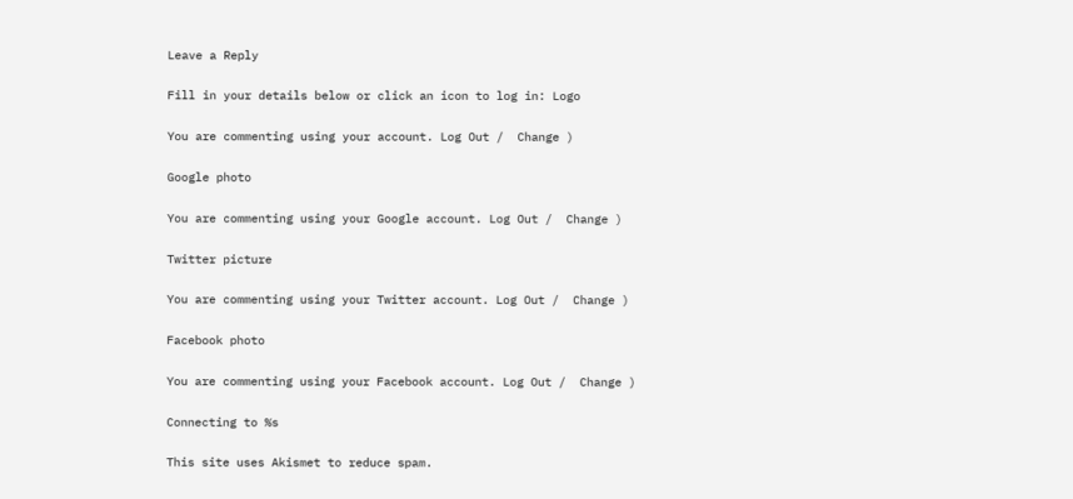Leave a Reply

Fill in your details below or click an icon to log in: Logo

You are commenting using your account. Log Out /  Change )

Google photo

You are commenting using your Google account. Log Out /  Change )

Twitter picture

You are commenting using your Twitter account. Log Out /  Change )

Facebook photo

You are commenting using your Facebook account. Log Out /  Change )

Connecting to %s

This site uses Akismet to reduce spam.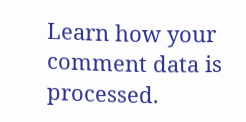Learn how your comment data is processed.